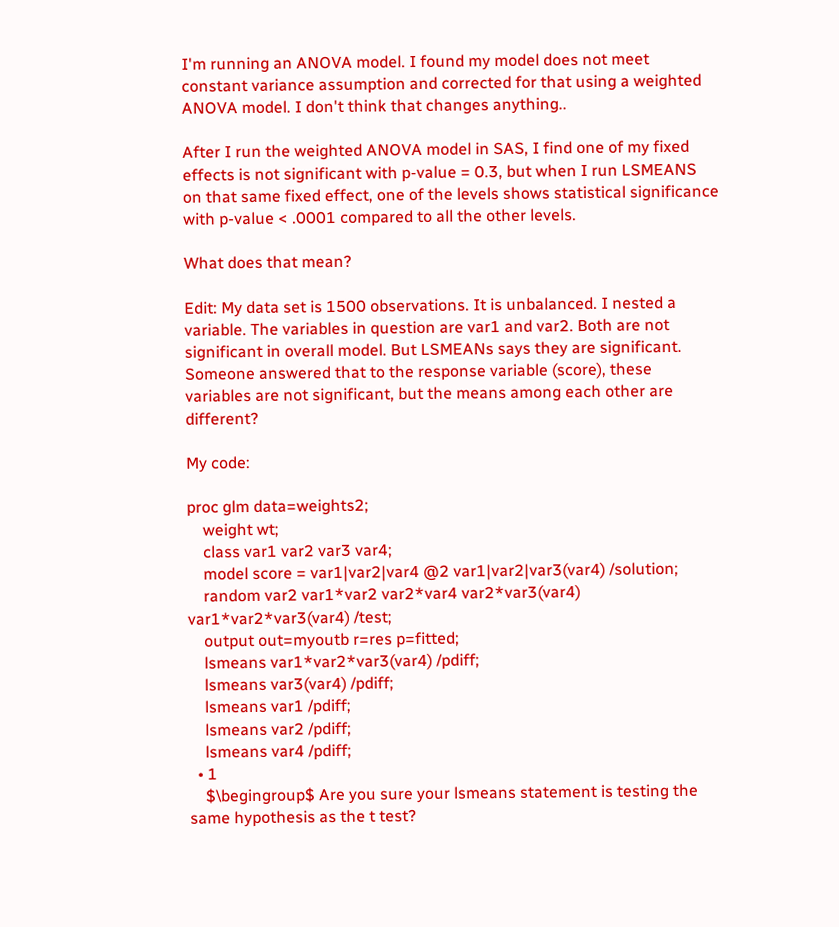I'm running an ANOVA model. I found my model does not meet constant variance assumption and corrected for that using a weighted ANOVA model. I don't think that changes anything..

After I run the weighted ANOVA model in SAS, I find one of my fixed effects is not significant with p-value = 0.3, but when I run LSMEANS on that same fixed effect, one of the levels shows statistical significance with p-value < .0001 compared to all the other levels.

What does that mean?

Edit: My data set is 1500 observations. It is unbalanced. I nested a variable. The variables in question are var1 and var2. Both are not significant in overall model. But LSMEANs says they are significant. Someone answered that to the response variable (score), these variables are not significant, but the means among each other are different?

My code:

proc glm data=weights2;
    weight wt;
    class var1 var2 var3 var4;
    model score = var1|var2|var4 @2 var1|var2|var3(var4) /solution;
    random var2 var1*var2 var2*var4 var2*var3(var4) var1*var2*var3(var4) /test;
    output out=myoutb r=res p=fitted;
    lsmeans var1*var2*var3(var4) /pdiff;
    lsmeans var3(var4) /pdiff;
    lsmeans var1 /pdiff;
    lsmeans var2 /pdiff;
    lsmeans var4 /pdiff;
  • 1
    $\begingroup$ Are you sure your lsmeans statement is testing the same hypothesis as the t test?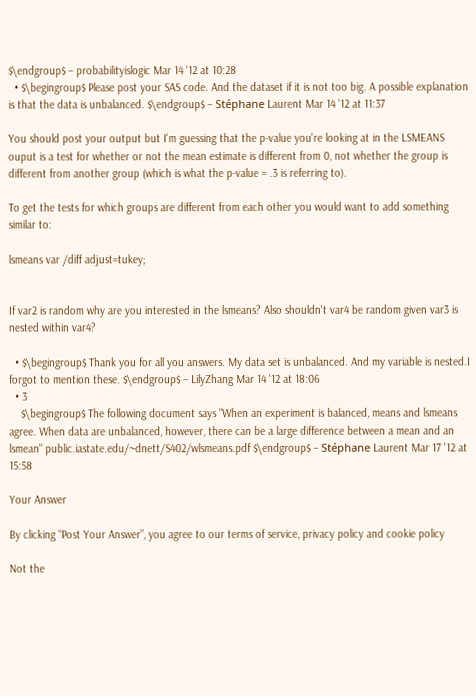$\endgroup$ – probabilityislogic Mar 14 '12 at 10:28
  • $\begingroup$ Please post your SAS code. And the dataset if it is not too big. A possible explanation is that the data is unbalanced. $\endgroup$ – Stéphane Laurent Mar 14 '12 at 11:37

You should post your output but I'm guessing that the p-value you're looking at in the LSMEANS ouput is a test for whether or not the mean estimate is different from 0, not whether the group is different from another group (which is what the p-value = .3 is referring to).

To get the tests for which groups are different from each other you would want to add something similar to:

lsmeans var /diff adjust=tukey;


If var2 is random why are you interested in the lsmeans? Also shouldn't var4 be random given var3 is nested within var4?

  • $\begingroup$ Thank you for all you answers. My data set is unbalanced. And my variable is nested.I forgot to mention these. $\endgroup$ – LilyZhang Mar 14 '12 at 18:06
  • 3
    $\begingroup$ The following document says "When an experiment is balanced, means and lsmeans agree. When data are unbalanced, however, there can be a large difference between a mean and an lsmean" public.iastate.edu/~dnett/S402/wlsmeans.pdf $\endgroup$ – Stéphane Laurent Mar 17 '12 at 15:58

Your Answer

By clicking “Post Your Answer”, you agree to our terms of service, privacy policy and cookie policy

Not the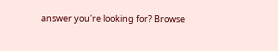answer you're looking for? Browse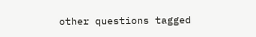other questions tagged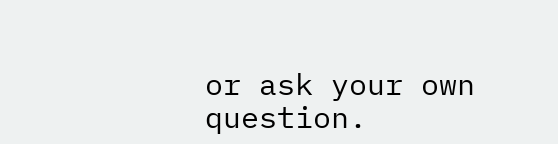or ask your own question.